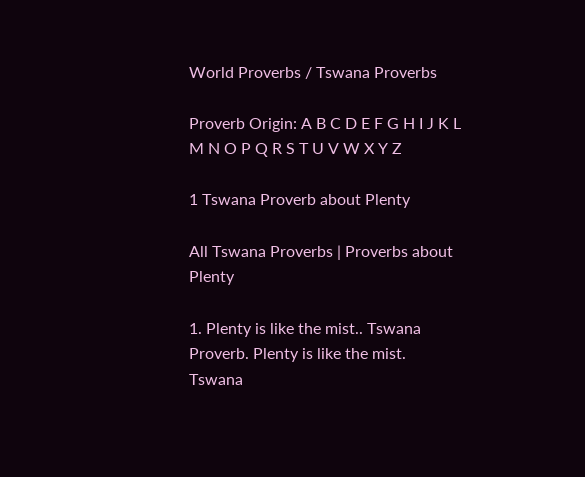World Proverbs / Tswana Proverbs

Proverb Origin: A B C D E F G H I J K L M N O P Q R S T U V W X Y Z

1 Tswana Proverb about Plenty

All Tswana Proverbs | Proverbs about Plenty

1. Plenty is like the mist.. Tswana Proverb. Plenty is like the mist.
Tswana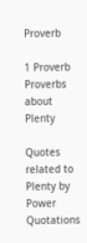Proverb

1 Proverb
Proverbs about Plenty

Quotes related to Plenty by Power Quotations